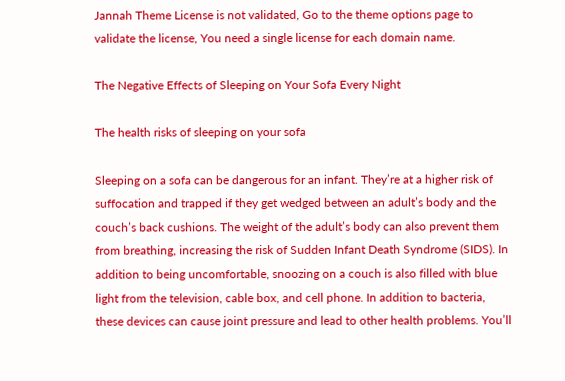Jannah Theme License is not validated, Go to the theme options page to validate the license, You need a single license for each domain name.

The Negative Effects of Sleeping on Your Sofa Every Night

The health risks of sleeping on your sofa

Sleeping on a sofa can be dangerous for an infant. They’re at a higher risk of suffocation and trapped if they get wedged between an adult’s body and the couch’s back cushions. The weight of the adult’s body can also prevent them from breathing, increasing the risk of Sudden Infant Death Syndrome (SIDS). In addition to being uncomfortable, snoozing on a couch is also filled with blue light from the television, cable box, and cell phone. In addition to bacteria, these devices can cause joint pressure and lead to other health problems. You’ll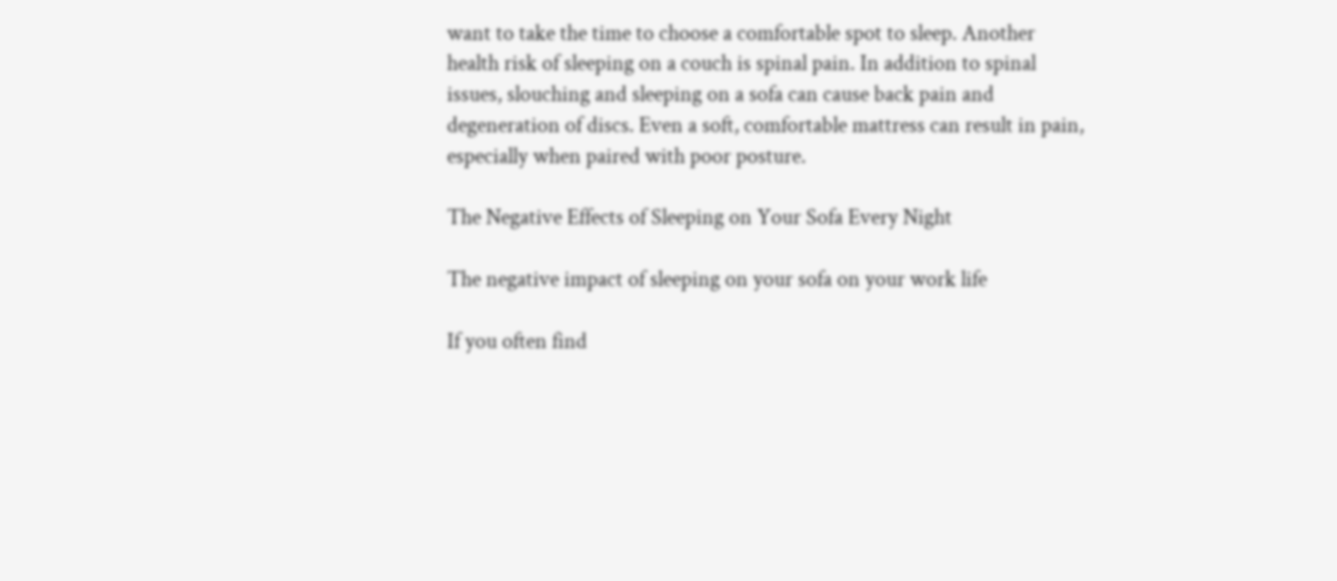want to take the time to choose a comfortable spot to sleep. Another health risk of sleeping on a couch is spinal pain. In addition to spinal issues, slouching and sleeping on a sofa can cause back pain and degeneration of discs. Even a soft, comfortable mattress can result in pain, especially when paired with poor posture.

The Negative Effects of Sleeping on Your Sofa Every Night

The negative impact of sleeping on your sofa on your work life

If you often find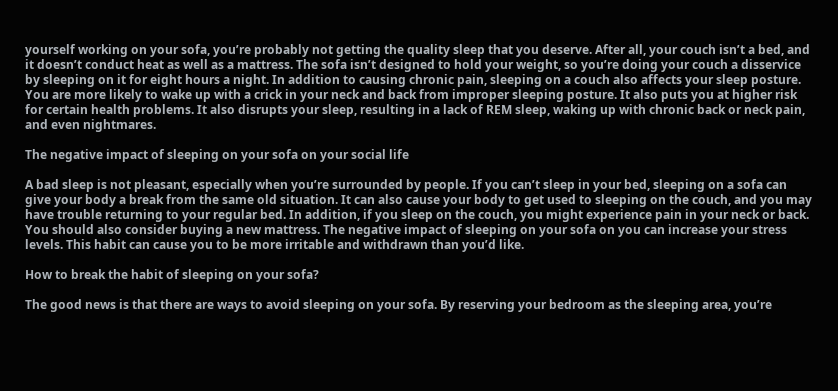yourself working on your sofa, you’re probably not getting the quality sleep that you deserve. After all, your couch isn’t a bed, and it doesn’t conduct heat as well as a mattress. The sofa isn’t designed to hold your weight, so you’re doing your couch a disservice by sleeping on it for eight hours a night. In addition to causing chronic pain, sleeping on a couch also affects your sleep posture. You are more likely to wake up with a crick in your neck and back from improper sleeping posture. It also puts you at higher risk for certain health problems. It also disrupts your sleep, resulting in a lack of REM sleep, waking up with chronic back or neck pain, and even nightmares.

The negative impact of sleeping on your sofa on your social life

A bad sleep is not pleasant, especially when you’re surrounded by people. If you can’t sleep in your bed, sleeping on a sofa can give your body a break from the same old situation. It can also cause your body to get used to sleeping on the couch, and you may have trouble returning to your regular bed. In addition, if you sleep on the couch, you might experience pain in your neck or back. You should also consider buying a new mattress. The negative impact of sleeping on your sofa on you can increase your stress levels. This habit can cause you to be more irritable and withdrawn than you’d like.

How to break the habit of sleeping on your sofa?

The good news is that there are ways to avoid sleeping on your sofa. By reserving your bedroom as the sleeping area, you’re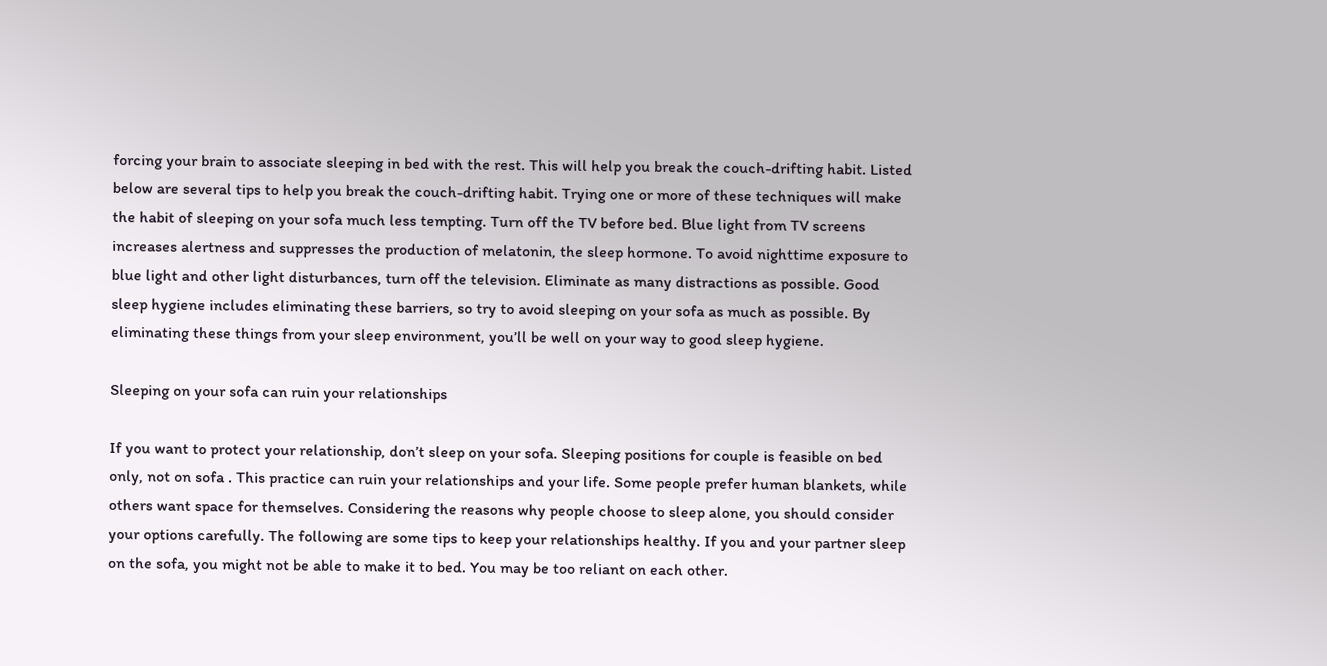forcing your brain to associate sleeping in bed with the rest. This will help you break the couch-drifting habit. Listed below are several tips to help you break the couch-drifting habit. Trying one or more of these techniques will make the habit of sleeping on your sofa much less tempting. Turn off the TV before bed. Blue light from TV screens increases alertness and suppresses the production of melatonin, the sleep hormone. To avoid nighttime exposure to blue light and other light disturbances, turn off the television. Eliminate as many distractions as possible. Good sleep hygiene includes eliminating these barriers, so try to avoid sleeping on your sofa as much as possible. By eliminating these things from your sleep environment, you’ll be well on your way to good sleep hygiene.

Sleeping on your sofa can ruin your relationships

If you want to protect your relationship, don’t sleep on your sofa. Sleeping positions for couple is feasible on bed only, not on sofa . This practice can ruin your relationships and your life. Some people prefer human blankets, while others want space for themselves. Considering the reasons why people choose to sleep alone, you should consider your options carefully. The following are some tips to keep your relationships healthy. If you and your partner sleep on the sofa, you might not be able to make it to bed. You may be too reliant on each other.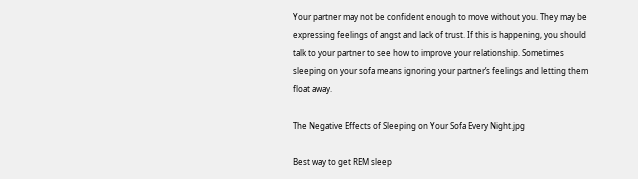Your partner may not be confident enough to move without you. They may be expressing feelings of angst and lack of trust. If this is happening, you should talk to your partner to see how to improve your relationship. Sometimes sleeping on your sofa means ignoring your partner’s feelings and letting them float away.

The Negative Effects of Sleeping on Your Sofa Every Night.jpg

Best way to get REM sleep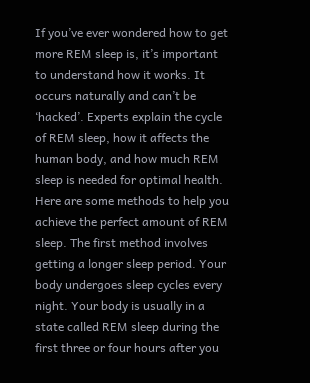If you’ve ever wondered how to get more REM sleep is, it’s important to understand how it works. It occurs naturally and can’t be ‘hacked’. Experts explain the cycle of REM sleep, how it affects the human body, and how much REM sleep is needed for optimal health. Here are some methods to help you achieve the perfect amount of REM sleep. The first method involves getting a longer sleep period. Your body undergoes sleep cycles every night. Your body is usually in a state called REM sleep during the first three or four hours after you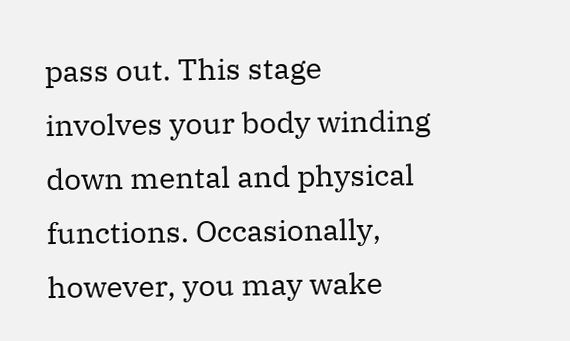pass out. This stage involves your body winding down mental and physical functions. Occasionally, however, you may wake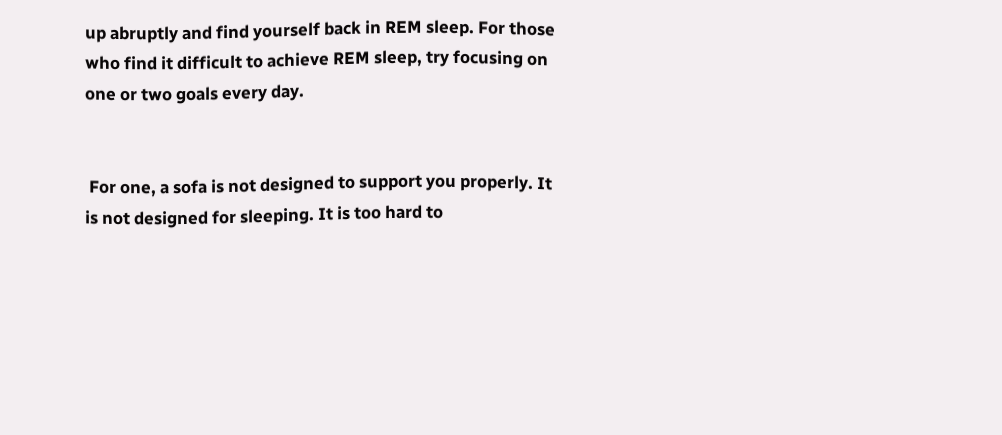up abruptly and find yourself back in REM sleep. For those who find it difficult to achieve REM sleep, try focusing on one or two goals every day.


 For one, a sofa is not designed to support you properly. It is not designed for sleeping. It is too hard to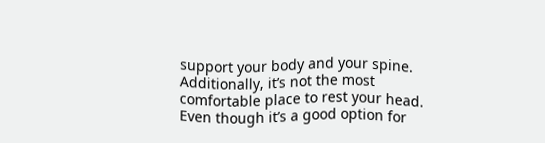support your body and your spine. Additionally, it’s not the most comfortable place to rest your head. Even though it’s a good option for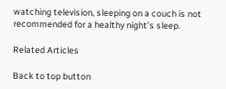watching television, sleeping on a couch is not recommended for a healthy night’s sleep.

Related Articles

Back to top button